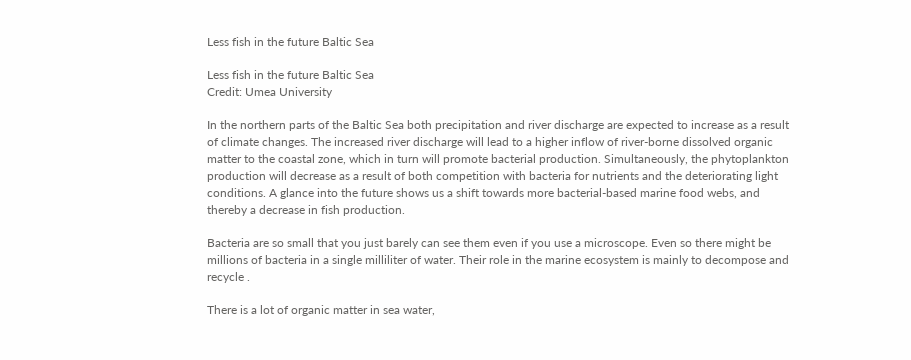Less fish in the future Baltic Sea

Less fish in the future Baltic Sea
Credit: Umea University

In the northern parts of the Baltic Sea both precipitation and river discharge are expected to increase as a result of climate changes. The increased river discharge will lead to a higher inflow of river-borne dissolved organic matter to the coastal zone, which in turn will promote bacterial production. Simultaneously, the phytoplankton production will decrease as a result of both competition with bacteria for nutrients and the deteriorating light conditions. A glance into the future shows us a shift towards more bacterial-based marine food webs, and thereby a decrease in fish production.

Bacteria are so small that you just barely can see them even if you use a microscope. Even so there might be millions of bacteria in a single milliliter of water. Their role in the marine ecosystem is mainly to decompose and recycle .

There is a lot of organic matter in sea water,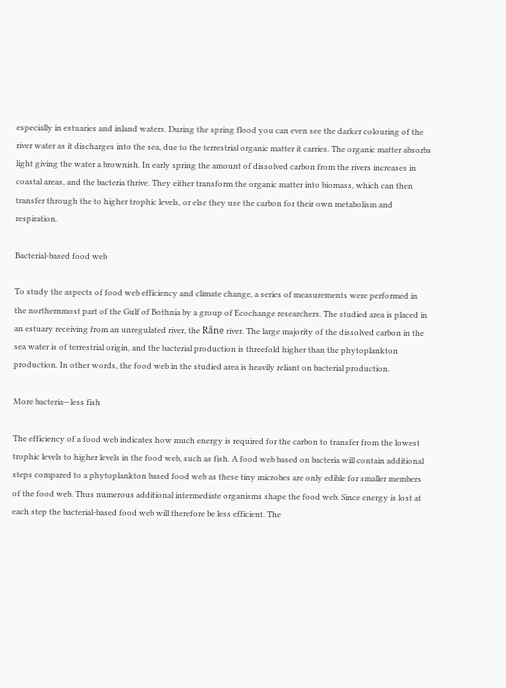especially in estuaries and inland waters. During the spring flood you can even see the darker colouring of the river water as it discharges into the sea, due to the terrestrial organic matter it carries. The organic matter absorbs light giving the water a brownish. In early spring the amount of dissolved carbon from the rivers increases in coastal areas, and the bacteria thrive. They either transform the organic matter into biomass, which can then transfer through the to higher trophic levels, or else they use the carbon for their own metabolism and respiration.

Bacterial-based food web

To study the aspects of food web efficiency and climate change, a series of measurements were performed in the northernmost part of the Gulf of Bothnia by a group of Ecochange researchers. The studied area is placed in an estuary receiving from an unregulated river, the Råne river. The large majority of the dissolved carbon in the sea water is of terrestrial origin, and the bacterial production is threefold higher than the phytoplankton production. In other words, the food web in the studied area is heavily reliant on bacterial production.

More bacteria—less fish

The efficiency of a food web indicates how much energy is required for the carbon to transfer from the lowest trophic levels to higher levels in the food web, such as fish. A food web based on bacteria will contain additional steps compared to a phytoplankton based food web as these tiny microbes are only edible for smaller members of the food web. Thus numerous additional intermediate organisms shape the food web. Since energy is lost at each step the bacterial-based food web will therefore be less efficient. The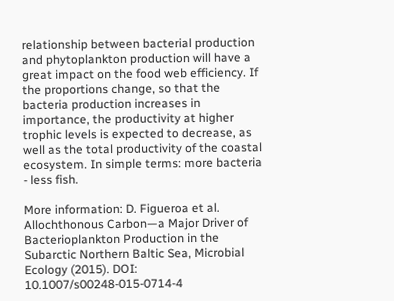relationship between bacterial production and phytoplankton production will have a great impact on the food web efficiency. If the proportions change, so that the bacteria production increases in importance, the productivity at higher trophic levels is expected to decrease, as well as the total productivity of the coastal ecosystem. In simple terms: more bacteria - less fish.

More information: D. Figueroa et al. Allochthonous Carbon—a Major Driver of Bacterioplankton Production in the Subarctic Northern Baltic Sea, Microbial Ecology (2015). DOI: 10.1007/s00248-015-0714-4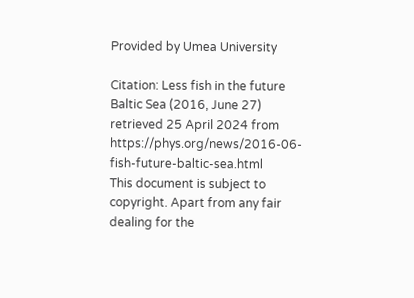Provided by Umea University

Citation: Less fish in the future Baltic Sea (2016, June 27) retrieved 25 April 2024 from https://phys.org/news/2016-06-fish-future-baltic-sea.html
This document is subject to copyright. Apart from any fair dealing for the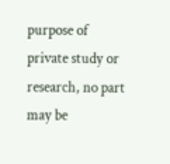purpose of private study or research, no part may be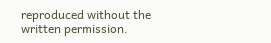reproduced without the written permission.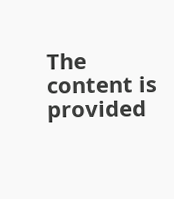The content is provided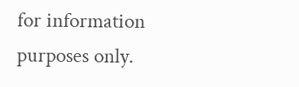for information purposes only.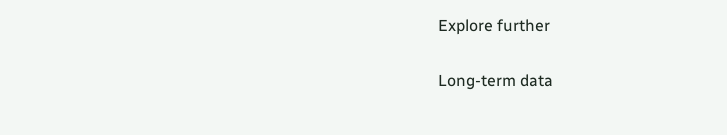Explore further

Long-term data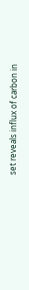set reveals influx of carbon in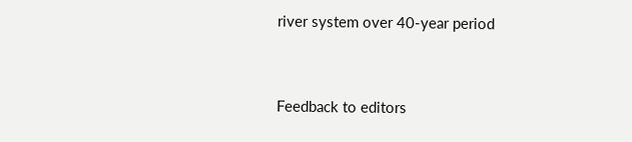river system over 40-year period


Feedback to editors